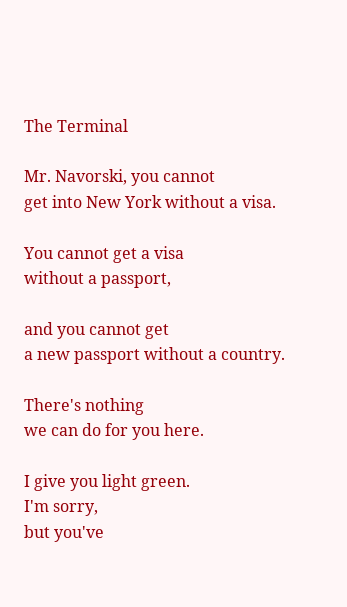The Terminal

Mr. Navorski, you cannot
get into New York without a visa.

You cannot get a visa
without a passport,

and you cannot get
a new passport without a country.

There's nothing
we can do for you here.

I give you light green.
I'm sorry,
but you've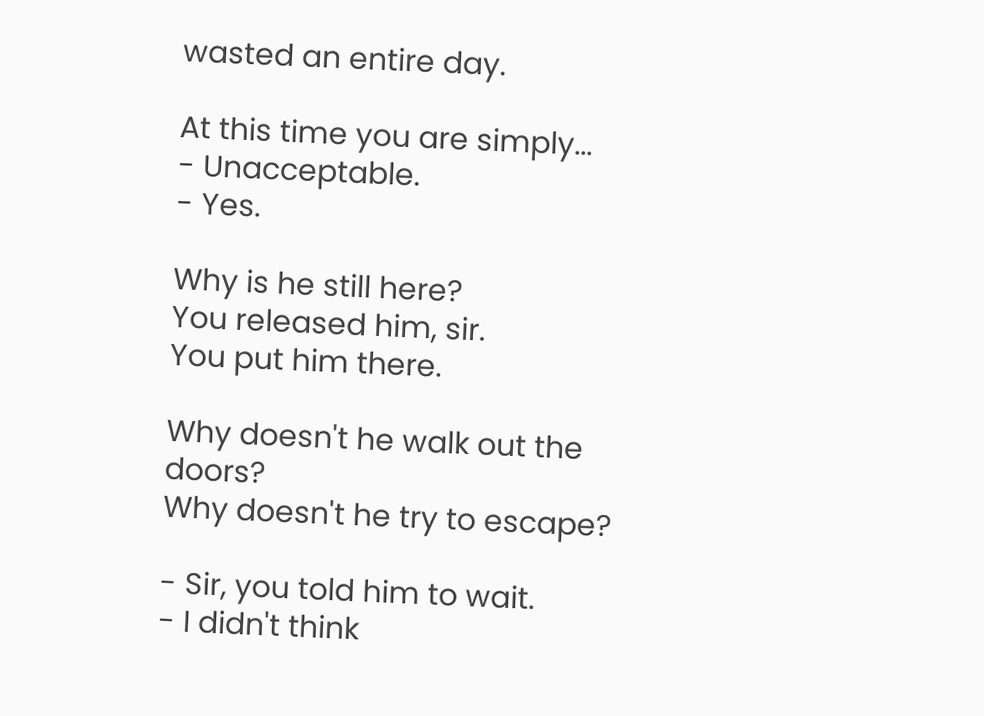wasted an entire day.

At this time you are simply...
- Unacceptable.
- Yes.

Why is he still here?
You released him, sir.
You put him there.

Why doesn't he walk out the doors?
Why doesn't he try to escape?

- Sir, you told him to wait.
- I didn't think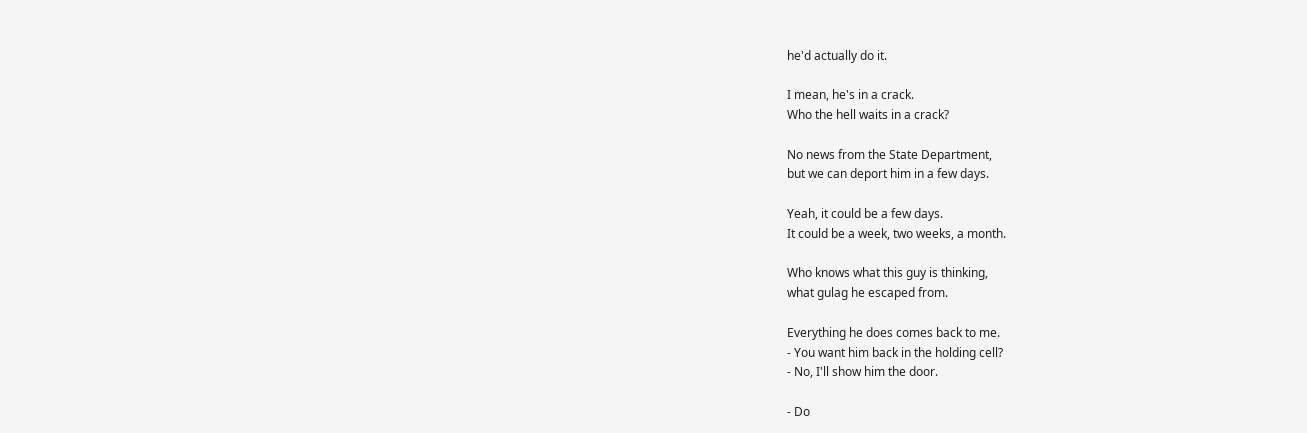he'd actually do it.

I mean, he's in a crack.
Who the hell waits in a crack?

No news from the State Department,
but we can deport him in a few days.

Yeah, it could be a few days.
It could be a week, two weeks, a month.

Who knows what this guy is thinking,
what gulag he escaped from.

Everything he does comes back to me.
- You want him back in the holding cell?
- No, I'll show him the door.

- Do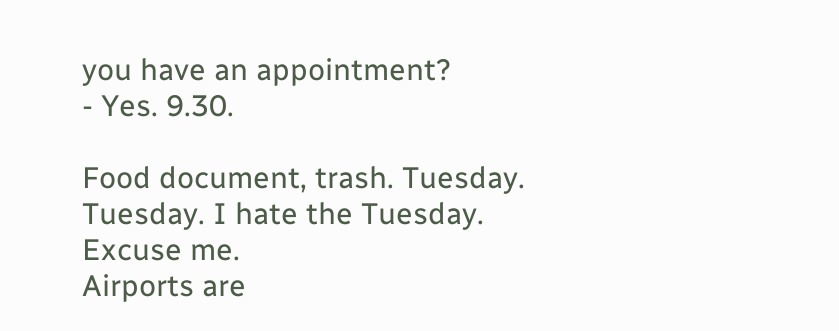you have an appointment?
- Yes. 9.30.

Food document, trash. Tuesday.
Tuesday. I hate the Tuesday.
Excuse me.
Airports are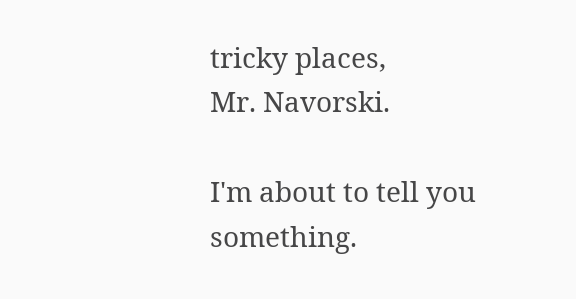tricky places,
Mr. Navorski.

I'm about to tell you something.